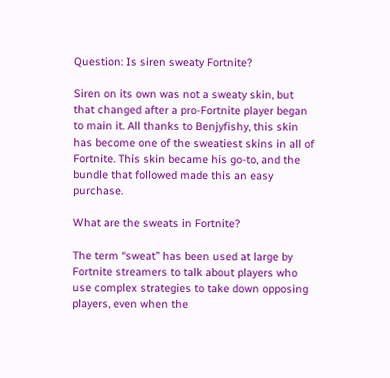Question: Is siren sweaty Fortnite?

Siren on its own was not a sweaty skin, but that changed after a pro-Fortnite player began to main it. All thanks to Benjyfishy, this skin has become one of the sweatiest skins in all of Fortnite. This skin became his go-to, and the bundle that followed made this an easy purchase.

What are the sweats in Fortnite?

The term “sweat” has been used at large by Fortnite streamers to talk about players who use complex strategies to take down opposing players, even when the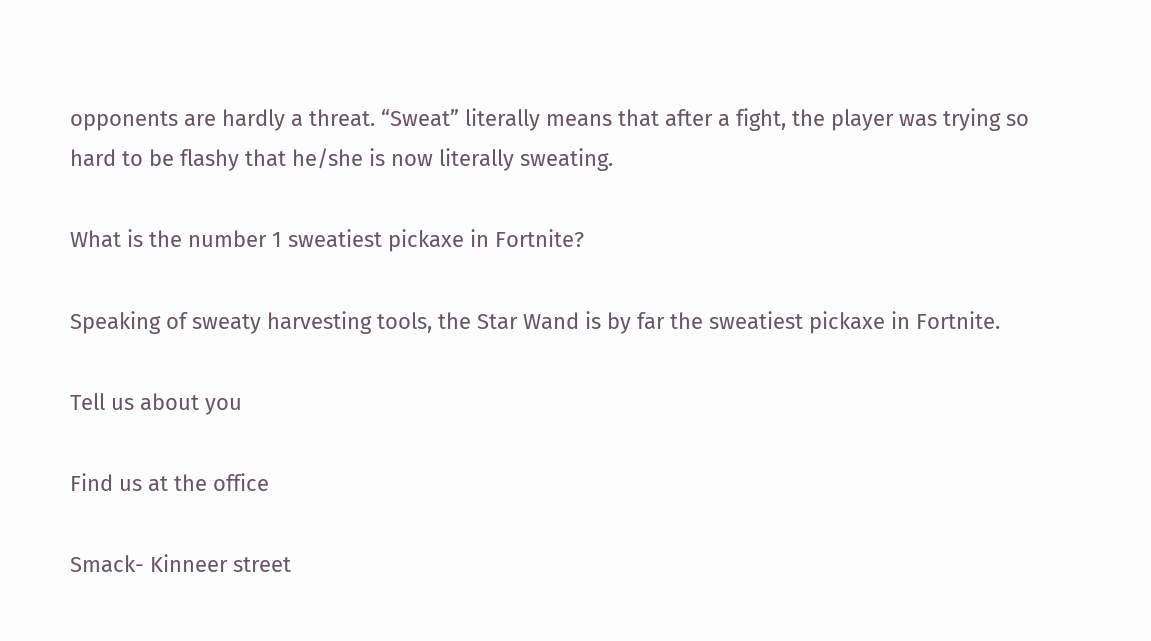opponents are hardly a threat. “Sweat” literally means that after a fight, the player was trying so hard to be flashy that he/she is now literally sweating.

What is the number 1 sweatiest pickaxe in Fortnite?

Speaking of sweaty harvesting tools, the Star Wand is by far the sweatiest pickaxe in Fortnite.

Tell us about you

Find us at the office

Smack- Kinneer street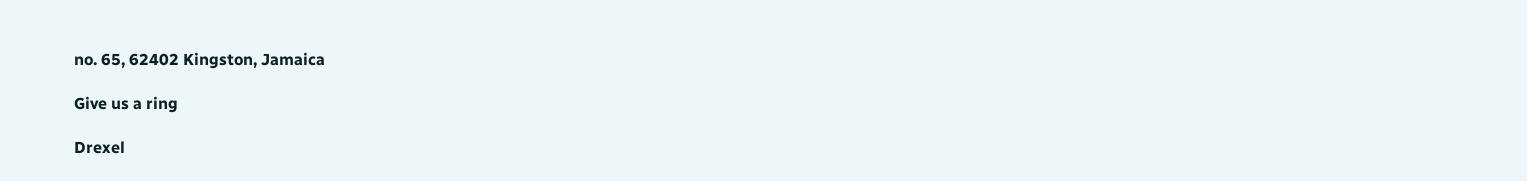no. 65, 62402 Kingston, Jamaica

Give us a ring

Drexel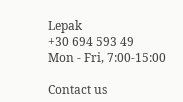Lepak
+30 694 593 49
Mon - Fri, 7:00-15:00

Contact us